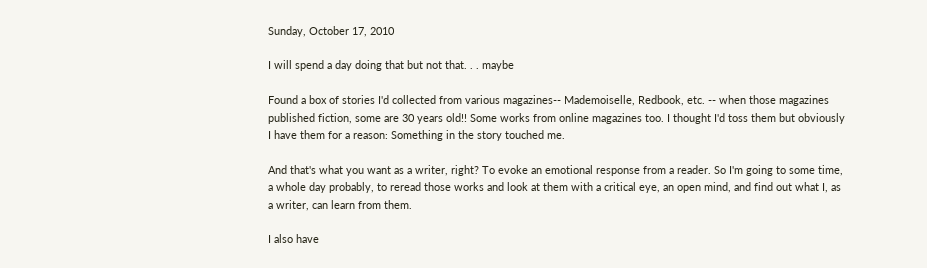Sunday, October 17, 2010

I will spend a day doing that but not that. . . maybe

Found a box of stories I'd collected from various magazines-- Mademoiselle, Redbook, etc. -- when those magazines published fiction, some are 30 years old!! Some works from online magazines too. I thought I'd toss them but obviously I have them for a reason: Something in the story touched me.

And that's what you want as a writer, right? To evoke an emotional response from a reader. So I'm going to some time, a whole day probably, to reread those works and look at them with a critical eye, an open mind, and find out what I, as a writer, can learn from them.

I also have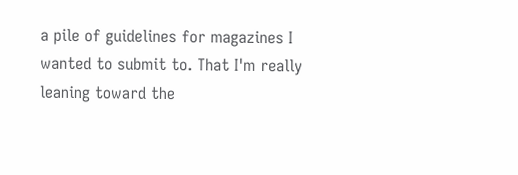a pile of guidelines for magazines I wanted to submit to. That I'm really leaning toward the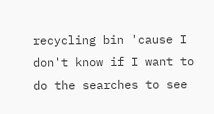recycling bin 'cause I don't know if I want to do the searches to see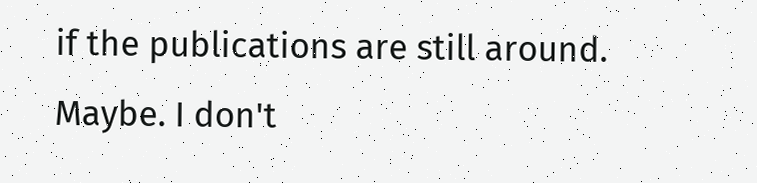if the publications are still around. Maybe. I don't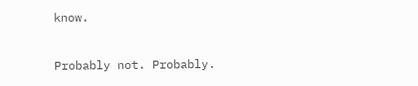know.

Probably not. Probably.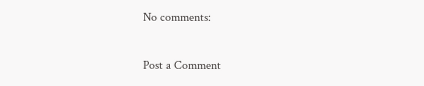No comments:

Post a Comment